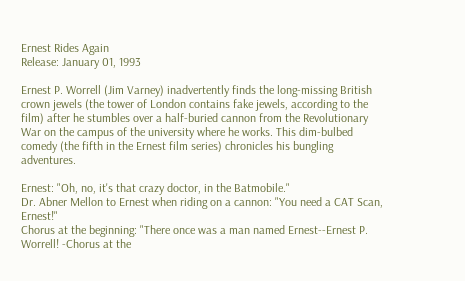Ernest Rides Again
Release: January 01, 1993

Ernest P. Worrell (Jim Varney) inadvertently finds the long-missing British crown jewels (the tower of London contains fake jewels, according to the film) after he stumbles over a half-buried cannon from the Revolutionary War on the campus of the university where he works. This dim-bulbed comedy (the fifth in the Ernest film series) chronicles his bungling adventures.

Ernest: "Oh, no, it's that crazy doctor, in the Batmobile."
Dr. Abner Mellon to Ernest when riding on a cannon: "You need a CAT Scan, Ernest!"
Chorus at the beginning: "There once was a man named Ernest--Ernest P. Worrell! -Chorus at the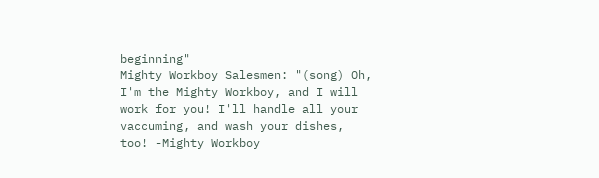beginning"
Mighty Workboy Salesmen: "(song) Oh, I'm the Mighty Workboy, and I will work for you! I'll handle all your vaccuming, and wash your dishes, too! -Mighty Workboy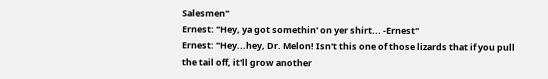Salesmen"
Ernest: "Hey, ya got somethin' on yer shirt... -Ernest"
Ernest: "Hey...hey, Dr. Melon! Isn't this one of those lizards that if you pull the tail off, it'll grow another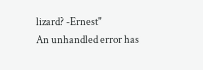lizard? -Ernest"
An unhandled error has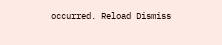occurred. Reload Dismiss